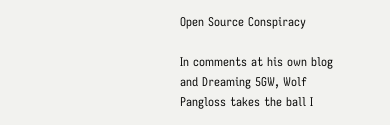Open Source Conspiracy

In comments at his own blog and Dreaming 5GW, Wolf Pangloss takes the ball I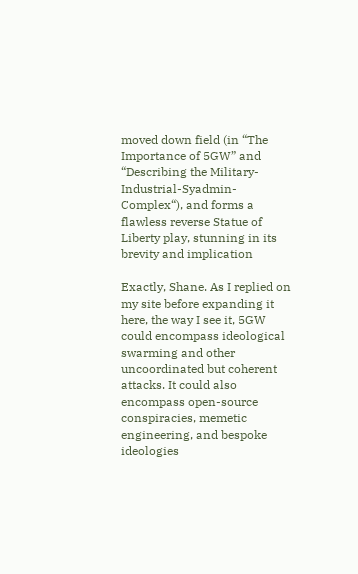moved down field (in “The Importance of 5GW” and “Describing the Military-Industrial-Syadmin-Complex“), and forms a flawless reverse Statue of Liberty play, stunning in its brevity and implication

Exactly, Shane. As I replied on my site before expanding it here, the way I see it, 5GW could encompass ideological swarming and other uncoordinated but coherent attacks. It could also encompass open-source conspiracies, memetic engineering, and bespoke ideologies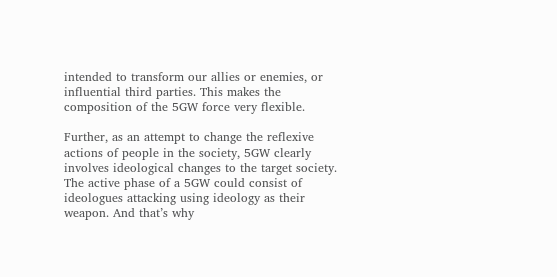intended to transform our allies or enemies, or influential third parties. This makes the composition of the 5GW force very flexible.

Further, as an attempt to change the reflexive actions of people in the society, 5GW clearly involves ideological changes to the target society. The active phase of a 5GW could consist of ideologues attacking using ideology as their weapon. And that’s why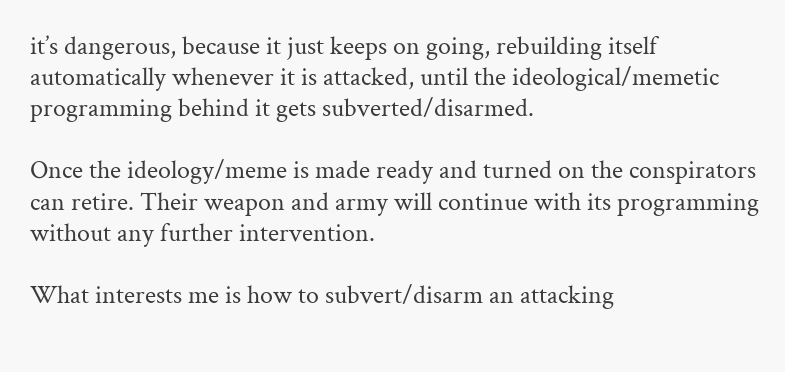it’s dangerous, because it just keeps on going, rebuilding itself automatically whenever it is attacked, until the ideological/memetic programming behind it gets subverted/disarmed.

Once the ideology/meme is made ready and turned on the conspirators can retire. Their weapon and army will continue with its programming without any further intervention.

What interests me is how to subvert/disarm an attacking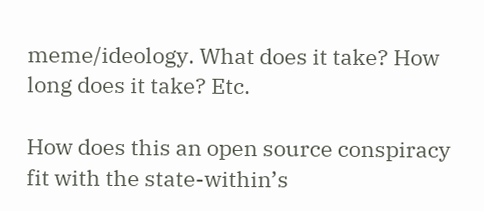meme/ideology. What does it take? How long does it take? Etc.

How does this an open source conspiracy fit with the state-within’s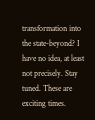transformation into the state-beyond? I have no idea, at least not precisely. Stay tuned. These are exciting times.